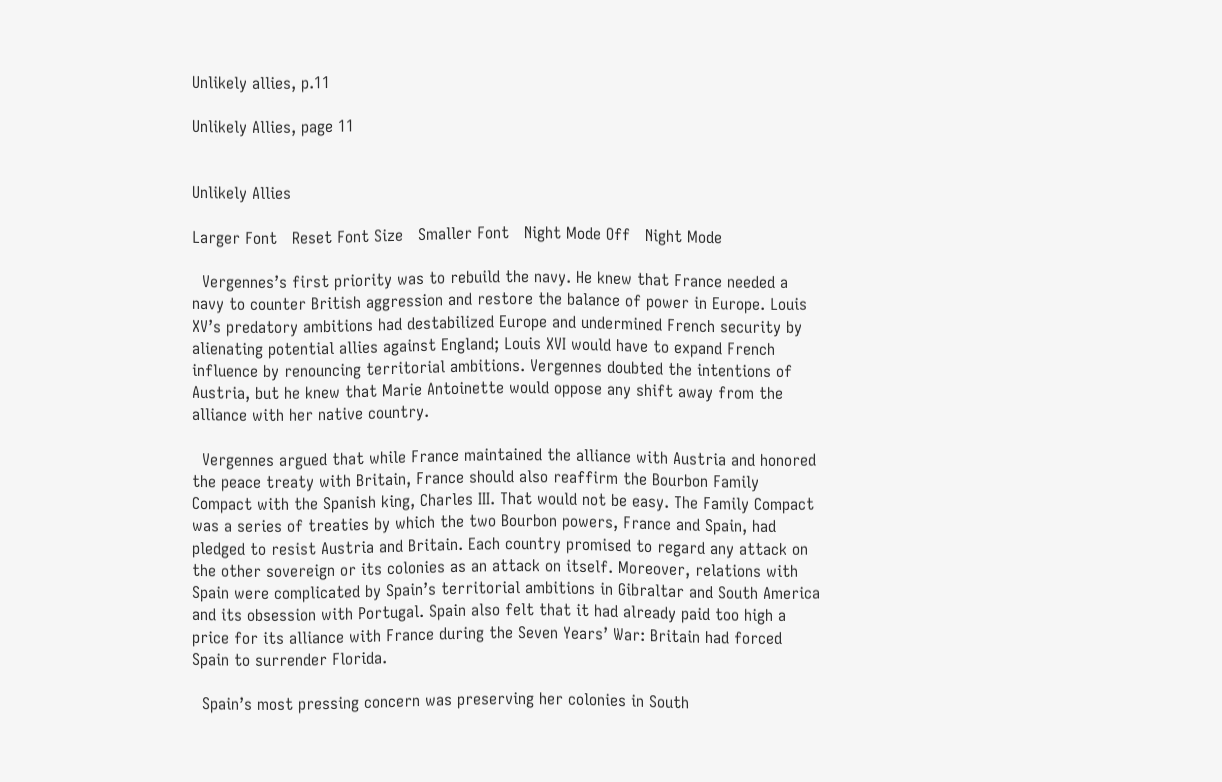Unlikely allies, p.11

Unlikely Allies, page 11


Unlikely Allies

Larger Font   Reset Font Size   Smaller Font   Night Mode Off   Night Mode

  Vergennes’s first priority was to rebuild the navy. He knew that France needed a navy to counter British aggression and restore the balance of power in Europe. Louis XV’s predatory ambitions had destabilized Europe and undermined French security by alienating potential allies against England; Louis XVI would have to expand French influence by renouncing territorial ambitions. Vergennes doubted the intentions of Austria, but he knew that Marie Antoinette would oppose any shift away from the alliance with her native country.

  Vergennes argued that while France maintained the alliance with Austria and honored the peace treaty with Britain, France should also reaffirm the Bourbon Family Compact with the Spanish king, Charles III. That would not be easy. The Family Compact was a series of treaties by which the two Bourbon powers, France and Spain, had pledged to resist Austria and Britain. Each country promised to regard any attack on the other sovereign or its colonies as an attack on itself. Moreover, relations with Spain were complicated by Spain’s territorial ambitions in Gibraltar and South America and its obsession with Portugal. Spain also felt that it had already paid too high a price for its alliance with France during the Seven Years’ War: Britain had forced Spain to surrender Florida.

  Spain’s most pressing concern was preserving her colonies in South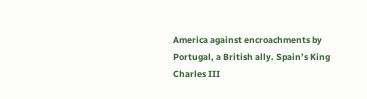America against encroachments by Portugal, a British ally. Spain’s King Charles III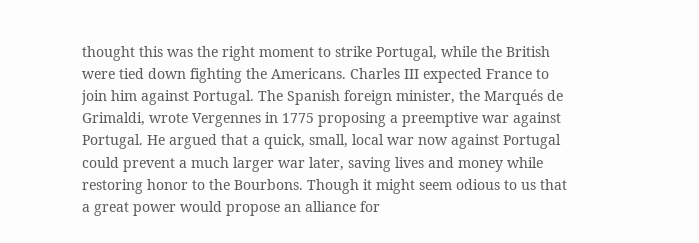thought this was the right moment to strike Portugal, while the British were tied down fighting the Americans. Charles III expected France to join him against Portugal. The Spanish foreign minister, the Marqués de Grimaldi, wrote Vergennes in 1775 proposing a preemptive war against Portugal. He argued that a quick, small, local war now against Portugal could prevent a much larger war later, saving lives and money while restoring honor to the Bourbons. Though it might seem odious to us that a great power would propose an alliance for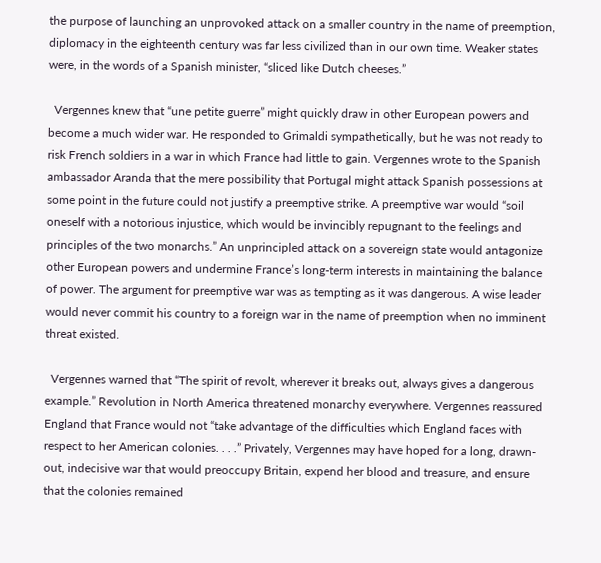the purpose of launching an unprovoked attack on a smaller country in the name of preemption, diplomacy in the eighteenth century was far less civilized than in our own time. Weaker states were, in the words of a Spanish minister, “sliced like Dutch cheeses.”

  Vergennes knew that “une petite guerre” might quickly draw in other European powers and become a much wider war. He responded to Grimaldi sympathetically, but he was not ready to risk French soldiers in a war in which France had little to gain. Vergennes wrote to the Spanish ambassador Aranda that the mere possibility that Portugal might attack Spanish possessions at some point in the future could not justify a preemptive strike. A preemptive war would “soil oneself with a notorious injustice, which would be invincibly repugnant to the feelings and principles of the two monarchs.” An unprincipled attack on a sovereign state would antagonize other European powers and undermine France’s long-term interests in maintaining the balance of power. The argument for preemptive war was as tempting as it was dangerous. A wise leader would never commit his country to a foreign war in the name of preemption when no imminent threat existed.

  Vergennes warned that “The spirit of revolt, wherever it breaks out, always gives a dangerous example.” Revolution in North America threatened monarchy everywhere. Vergennes reassured England that France would not “take advantage of the difficulties which England faces with respect to her American colonies. . . .” Privately, Vergennes may have hoped for a long, drawn-out, indecisive war that would preoccupy Britain, expend her blood and treasure, and ensure that the colonies remained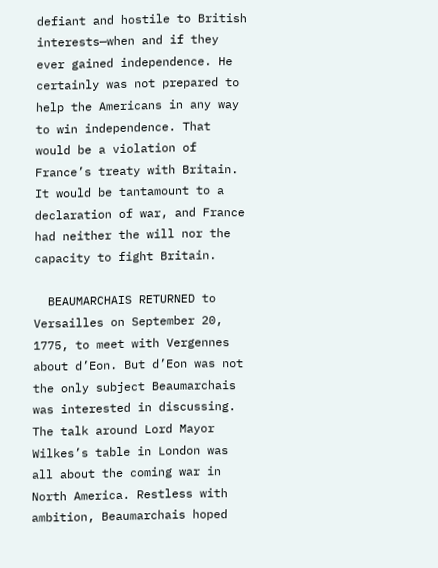defiant and hostile to British interests—when and if they ever gained independence. He certainly was not prepared to help the Americans in any way to win independence. That would be a violation of France’s treaty with Britain. It would be tantamount to a declaration of war, and France had neither the will nor the capacity to fight Britain.

  BEAUMARCHAIS RETURNED to Versailles on September 20, 1775, to meet with Vergennes about d’Eon. But d’Eon was not the only subject Beaumarchais was interested in discussing. The talk around Lord Mayor Wilkes’s table in London was all about the coming war in North America. Restless with ambition, Beaumarchais hoped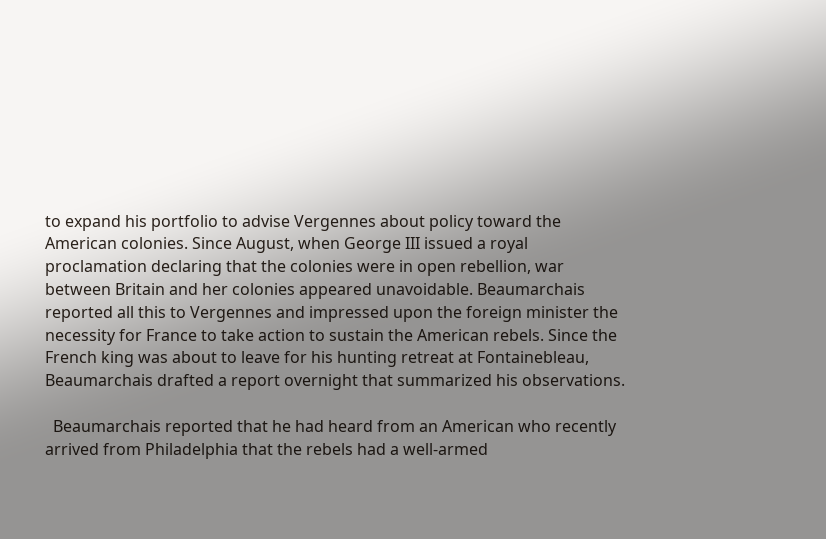to expand his portfolio to advise Vergennes about policy toward the American colonies. Since August, when George III issued a royal proclamation declaring that the colonies were in open rebellion, war between Britain and her colonies appeared unavoidable. Beaumarchais reported all this to Vergennes and impressed upon the foreign minister the necessity for France to take action to sustain the American rebels. Since the French king was about to leave for his hunting retreat at Fontainebleau, Beaumarchais drafted a report overnight that summarized his observations.

  Beaumarchais reported that he had heard from an American who recently arrived from Philadelphia that the rebels had a well-armed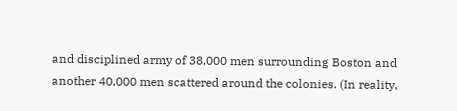and disciplined army of 38,000 men surrounding Boston and another 40,000 men scattered around the colonies. (In reality,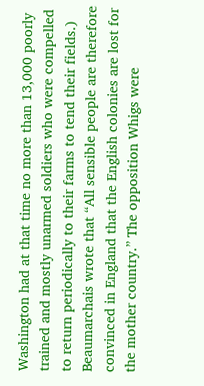Washington had at that time no more than 13,000 poorly trained and mostly unarmed soldiers who were compelled to return periodically to their farms to tend their fields.) Beaumarchais wrote that “All sensible people are therefore convinced in England that the English colonies are lost for the mother country.” The opposition Whigs were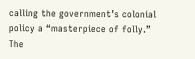calling the government’s colonial policy a “masterpiece of folly.” The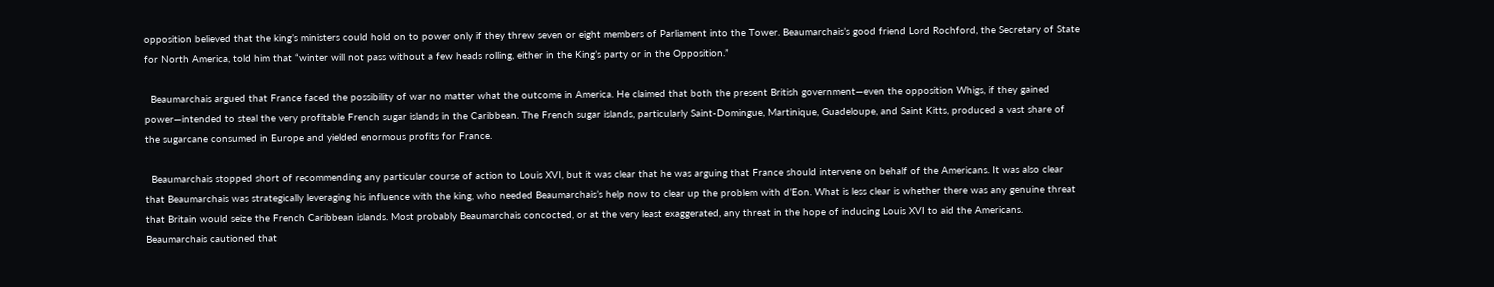opposition believed that the king’s ministers could hold on to power only if they threw seven or eight members of Parliament into the Tower. Beaumarchais’s good friend Lord Rochford, the Secretary of State for North America, told him that “winter will not pass without a few heads rolling, either in the King’s party or in the Opposition.”

  Beaumarchais argued that France faced the possibility of war no matter what the outcome in America. He claimed that both the present British government—even the opposition Whigs, if they gained power—intended to steal the very profitable French sugar islands in the Caribbean. The French sugar islands, particularly Saint-Domingue, Martinique, Guadeloupe, and Saint Kitts, produced a vast share of the sugarcane consumed in Europe and yielded enormous profits for France.

  Beaumarchais stopped short of recommending any particular course of action to Louis XVI, but it was clear that he was arguing that France should intervene on behalf of the Americans. It was also clear that Beaumarchais was strategically leveraging his influence with the king, who needed Beaumarchais’s help now to clear up the problem with d’Eon. What is less clear is whether there was any genuine threat that Britain would seize the French Caribbean islands. Most probably Beaumarchais concocted, or at the very least exaggerated, any threat in the hope of inducing Louis XVI to aid the Americans. Beaumarchais cautioned that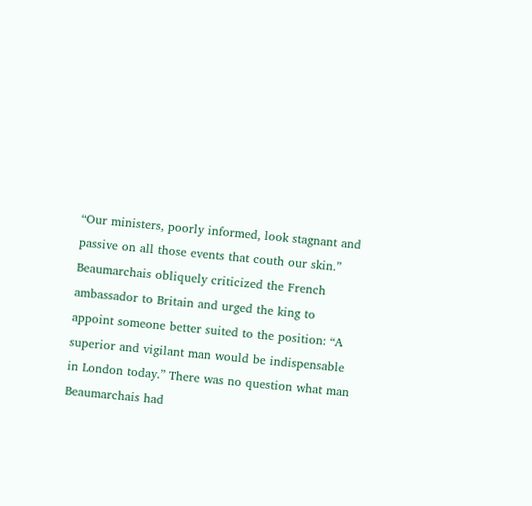“Our ministers, poorly informed, look stagnant and passive on all those events that couth our skin.” Beaumarchais obliquely criticized the French ambassador to Britain and urged the king to appoint someone better suited to the position: “A superior and vigilant man would be indispensable in London today.” There was no question what man Beaumarchais had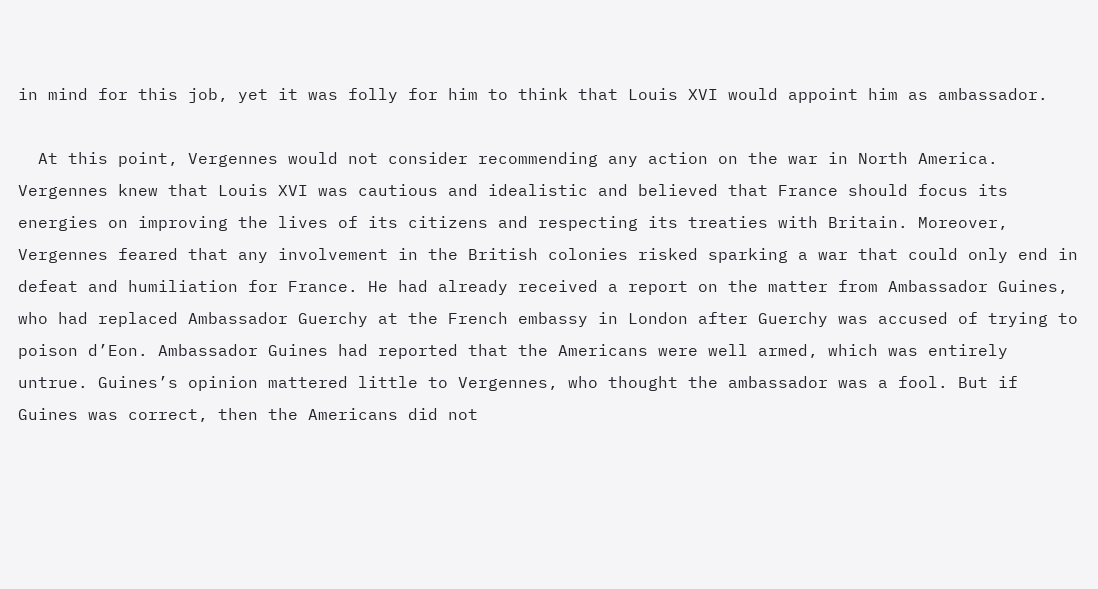in mind for this job, yet it was folly for him to think that Louis XVI would appoint him as ambassador.

  At this point, Vergennes would not consider recommending any action on the war in North America. Vergennes knew that Louis XVI was cautious and idealistic and believed that France should focus its energies on improving the lives of its citizens and respecting its treaties with Britain. Moreover, Vergennes feared that any involvement in the British colonies risked sparking a war that could only end in defeat and humiliation for France. He had already received a report on the matter from Ambassador Guines, who had replaced Ambassador Guerchy at the French embassy in London after Guerchy was accused of trying to poison d’Eon. Ambassador Guines had reported that the Americans were well armed, which was entirely untrue. Guines’s opinion mattered little to Vergennes, who thought the ambassador was a fool. But if Guines was correct, then the Americans did not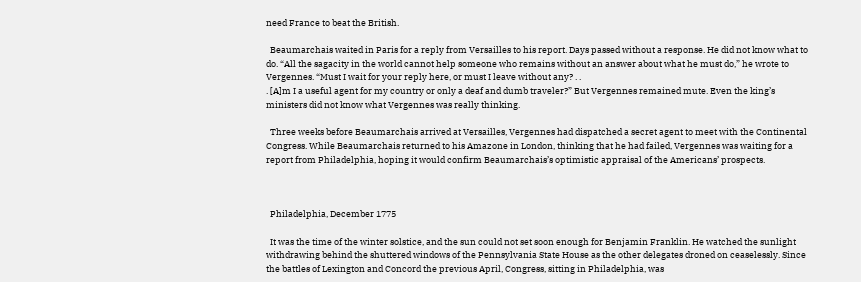need France to beat the British.

  Beaumarchais waited in Paris for a reply from Versailles to his report. Days passed without a response. He did not know what to do. “All the sagacity in the world cannot help someone who remains without an answer about what he must do,” he wrote to Vergennes. “Must I wait for your reply here, or must I leave without any? . .
. [A]m I a useful agent for my country or only a deaf and dumb traveler?” But Vergennes remained mute. Even the king’s ministers did not know what Vergennes was really thinking.

  Three weeks before Beaumarchais arrived at Versailles, Vergennes had dispatched a secret agent to meet with the Continental Congress. While Beaumarchais returned to his Amazone in London, thinking that he had failed, Vergennes was waiting for a report from Philadelphia, hoping it would confirm Beaumarchais’s optimistic appraisal of the Americans’ prospects.



  Philadelphia, December 1775

  It was the time of the winter solstice, and the sun could not set soon enough for Benjamin Franklin. He watched the sunlight withdrawing behind the shuttered windows of the Pennsylvania State House as the other delegates droned on ceaselessly. Since the battles of Lexington and Concord the previous April, Congress, sitting in Philadelphia, was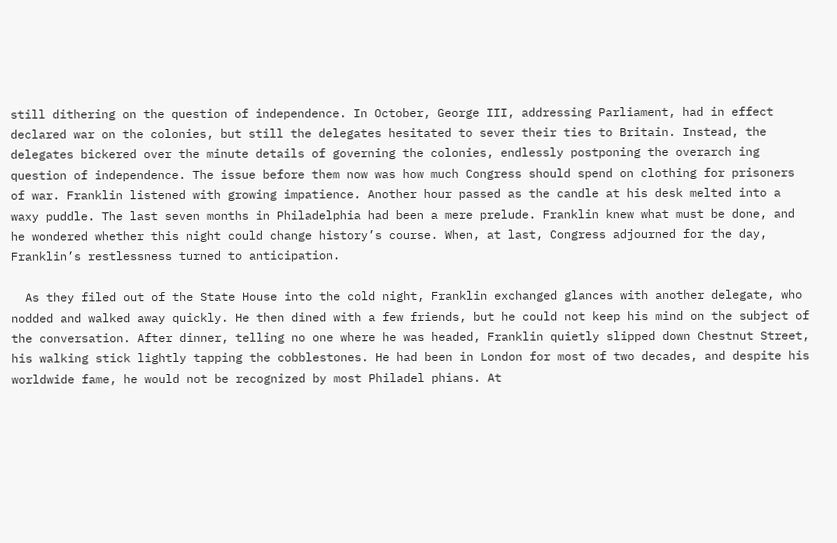still dithering on the question of independence. In October, George III, addressing Parliament, had in effect declared war on the colonies, but still the delegates hesitated to sever their ties to Britain. Instead, the delegates bickered over the minute details of governing the colonies, endlessly postponing the overarch ing question of independence. The issue before them now was how much Congress should spend on clothing for prisoners of war. Franklin listened with growing impatience. Another hour passed as the candle at his desk melted into a waxy puddle. The last seven months in Philadelphia had been a mere prelude. Franklin knew what must be done, and he wondered whether this night could change history’s course. When, at last, Congress adjourned for the day, Franklin’s restlessness turned to anticipation.

  As they filed out of the State House into the cold night, Franklin exchanged glances with another delegate, who nodded and walked away quickly. He then dined with a few friends, but he could not keep his mind on the subject of the conversation. After dinner, telling no one where he was headed, Franklin quietly slipped down Chestnut Street, his walking stick lightly tapping the cobblestones. He had been in London for most of two decades, and despite his worldwide fame, he would not be recognized by most Philadel phians. At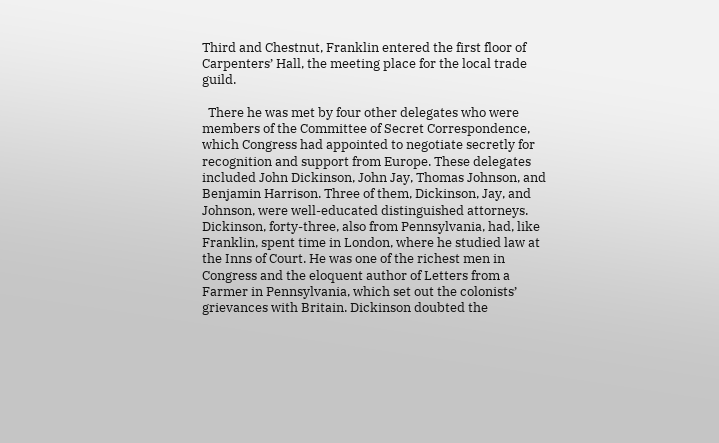Third and Chestnut, Franklin entered the first floor of Carpenters’ Hall, the meeting place for the local trade guild.

  There he was met by four other delegates who were members of the Committee of Secret Correspondence, which Congress had appointed to negotiate secretly for recognition and support from Europe. These delegates included John Dickinson, John Jay, Thomas Johnson, and Benjamin Harrison. Three of them, Dickinson, Jay, and Johnson, were well-educated distinguished attorneys. Dickinson, forty-three, also from Pennsylvania, had, like Franklin, spent time in London, where he studied law at the Inns of Court. He was one of the richest men in Congress and the eloquent author of Letters from a Farmer in Pennsylvania, which set out the colonists’ grievances with Britain. Dickinson doubted the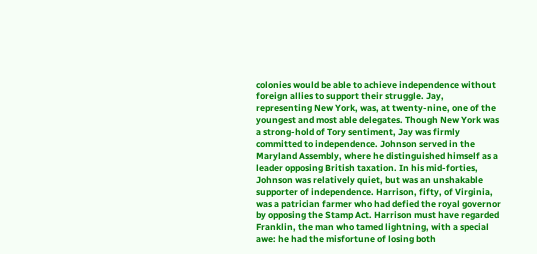colonies would be able to achieve independence without foreign allies to support their struggle. Jay, representing New York, was, at twenty-nine, one of the youngest and most able delegates. Though New York was a strong-hold of Tory sentiment, Jay was firmly committed to independence. Johnson served in the Maryland Assembly, where he distinguished himself as a leader opposing British taxation. In his mid-forties, Johnson was relatively quiet, but was an unshakable supporter of independence. Harrison, fifty, of Virginia, was a patrician farmer who had defied the royal governor by opposing the Stamp Act. Harrison must have regarded Franklin, the man who tamed lightning, with a special awe: he had the misfortune of losing both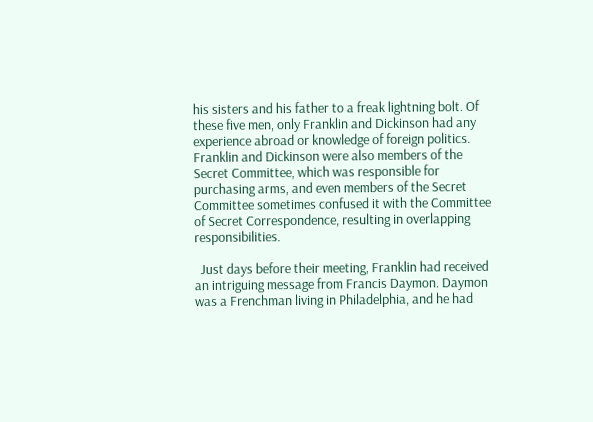his sisters and his father to a freak lightning bolt. Of these five men, only Franklin and Dickinson had any experience abroad or knowledge of foreign politics. Franklin and Dickinson were also members of the Secret Committee, which was responsible for purchasing arms, and even members of the Secret Committee sometimes confused it with the Committee of Secret Correspondence, resulting in overlapping responsibilities.

  Just days before their meeting, Franklin had received an intriguing message from Francis Daymon. Daymon was a Frenchman living in Philadelphia, and he had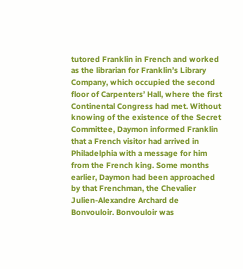tutored Franklin in French and worked as the librarian for Franklin’s Library Company, which occupied the second floor of Carpenters’ Hall, where the first Continental Congress had met. Without knowing of the existence of the Secret Committee, Daymon informed Franklin that a French visitor had arrived in Philadelphia with a message for him from the French king. Some months earlier, Daymon had been approached by that Frenchman, the Chevalier Julien-Alexandre Archard de Bonvouloir. Bonvouloir was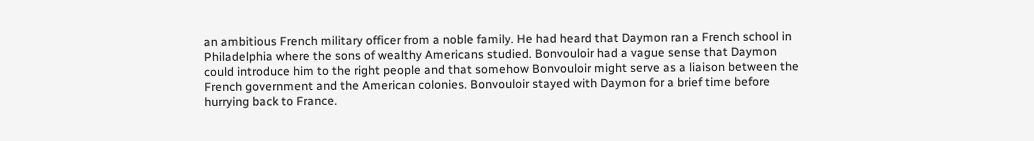an ambitious French military officer from a noble family. He had heard that Daymon ran a French school in Philadelphia where the sons of wealthy Americans studied. Bonvouloir had a vague sense that Daymon could introduce him to the right people and that somehow Bonvouloir might serve as a liaison between the French government and the American colonies. Bonvouloir stayed with Daymon for a brief time before hurrying back to France.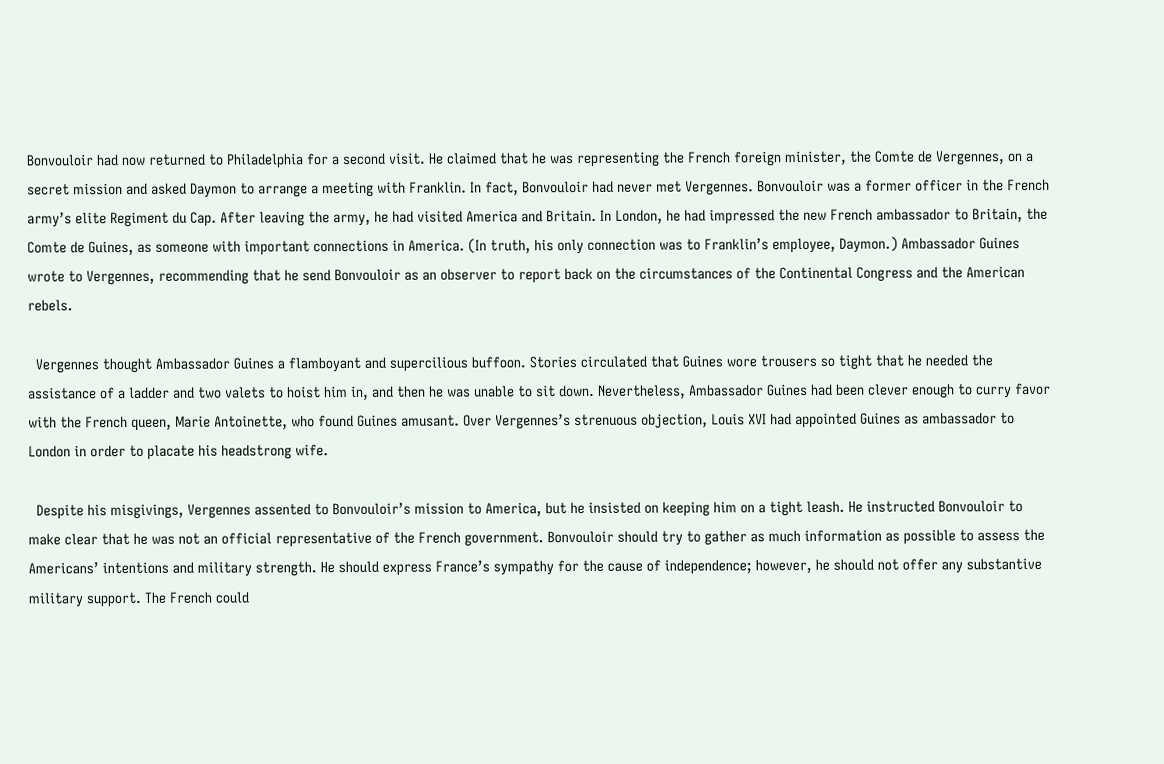Bonvouloir had now returned to Philadelphia for a second visit. He claimed that he was representing the French foreign minister, the Comte de Vergennes, on a secret mission and asked Daymon to arrange a meeting with Franklin. In fact, Bonvouloir had never met Vergennes. Bonvouloir was a former officer in the French army’s elite Regiment du Cap. After leaving the army, he had visited America and Britain. In London, he had impressed the new French ambassador to Britain, the Comte de Guines, as someone with important connections in America. (In truth, his only connection was to Franklin’s employee, Daymon.) Ambassador Guines wrote to Vergennes, recommending that he send Bonvouloir as an observer to report back on the circumstances of the Continental Congress and the American rebels.

  Vergennes thought Ambassador Guines a flamboyant and supercilious buffoon. Stories circulated that Guines wore trousers so tight that he needed the assistance of a ladder and two valets to hoist him in, and then he was unable to sit down. Nevertheless, Ambassador Guines had been clever enough to curry favor with the French queen, Marie Antoinette, who found Guines amusant. Over Vergennes’s strenuous objection, Louis XVI had appointed Guines as ambassador to London in order to placate his headstrong wife.

  Despite his misgivings, Vergennes assented to Bonvouloir’s mission to America, but he insisted on keeping him on a tight leash. He instructed Bonvouloir to make clear that he was not an official representative of the French government. Bonvouloir should try to gather as much information as possible to assess the Americans’ intentions and military strength. He should express France’s sympathy for the cause of independence; however, he should not offer any substantive military support. The French could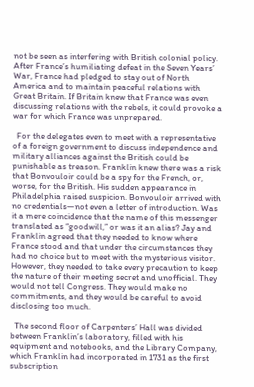not be seen as interfering with British colonial policy. After France’s humiliating defeat in the Seven Years’ War, France had pledged to stay out of North America and to maintain peaceful relations with Great Britain. If Britain knew that France was even discussing relations with the rebels, it could provoke a war for which France was unprepared.

  For the delegates even to meet with a representative of a foreign government to discuss independence and military alliances against the British could be punishable as treason. Franklin knew there was a risk that Bonvouloir could be a spy for the French, or, worse, for the British. His sudden appearance in Philadelphia raised suspicion. Bonvouloir arrived with no credentials—not even a letter of introduction. Was it a mere coincidence that the name of this messenger translated as “goodwill,” or was it an alias? Jay and Franklin agreed that they needed to know where France stood and that under the circumstances they had no choice but to meet with the mysterious visitor. However, they needed to take every precaution to keep the nature of their meeting secret and unofficial. They would not tell Congress. They would make no commitments, and they would be careful to avoid disclosing too much.

  The second floor of Carpenters’ Hall was divided between Franklin’s laboratory, filled with his equipment and notebooks, and the Library Company, which Franklin had incorporated in 1731 as the first subscription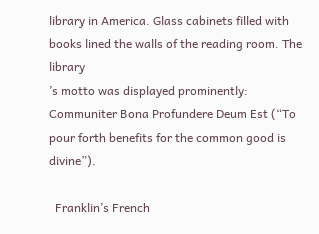library in America. Glass cabinets filled with books lined the walls of the reading room. The library
’s motto was displayed prominently: Communiter Bona Profundere Deum Est (“To pour forth benefits for the common good is divine”).

  Franklin’s French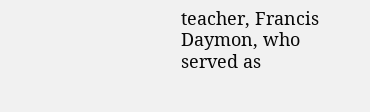teacher, Francis Daymon, who served as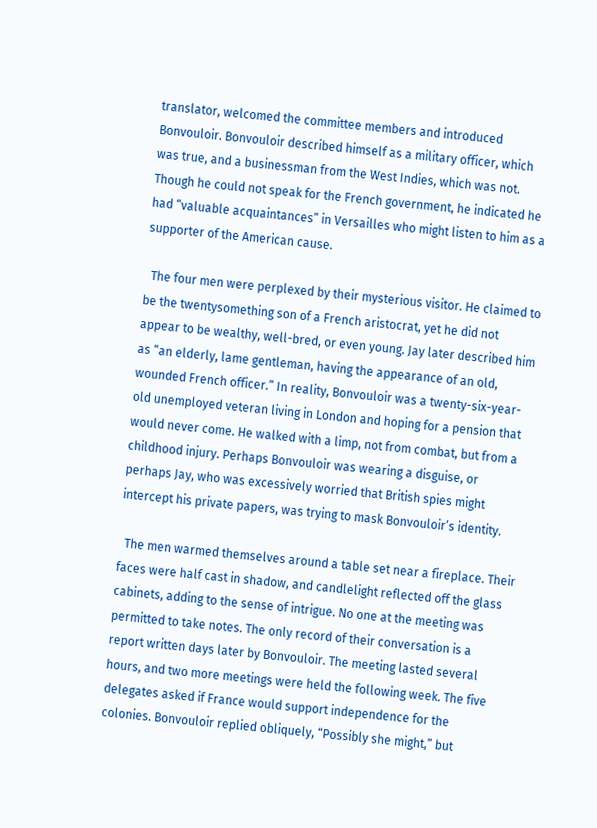translator, welcomed the committee members and introduced Bonvouloir. Bonvouloir described himself as a military officer, which was true, and a businessman from the West Indies, which was not. Though he could not speak for the French government, he indicated he had “valuable acquaintances” in Versailles who might listen to him as a supporter of the American cause.

  The four men were perplexed by their mysterious visitor. He claimed to be the twentysomething son of a French aristocrat, yet he did not appear to be wealthy, well-bred, or even young. Jay later described him as “an elderly, lame gentleman, having the appearance of an old, wounded French officer.” In reality, Bonvouloir was a twenty-six-year-old unemployed veteran living in London and hoping for a pension that would never come. He walked with a limp, not from combat, but from a childhood injury. Perhaps Bonvouloir was wearing a disguise, or perhaps Jay, who was excessively worried that British spies might intercept his private papers, was trying to mask Bonvouloir’s identity.

  The men warmed themselves around a table set near a fireplace. Their faces were half cast in shadow, and candlelight reflected off the glass cabinets, adding to the sense of intrigue. No one at the meeting was permitted to take notes. The only record of their conversation is a report written days later by Bonvouloir. The meeting lasted several hours, and two more meetings were held the following week. The five delegates asked if France would support independence for the colonies. Bonvouloir replied obliquely, “Possibly she might,” but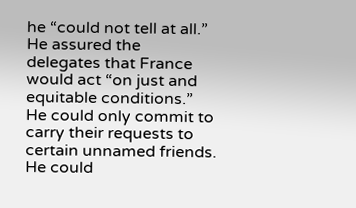he “could not tell at all.” He assured the delegates that France would act “on just and equitable conditions.” He could only commit to carry their requests to certain unnamed friends. He could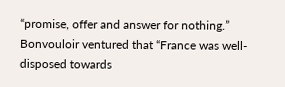“promise, offer and answer for nothing.” Bonvouloir ventured that “France was well-disposed towards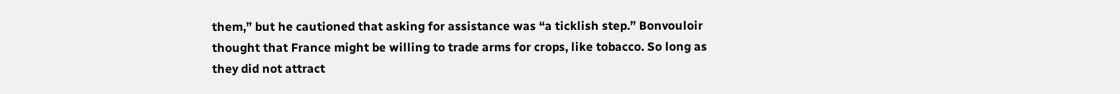them,” but he cautioned that asking for assistance was “a ticklish step.” Bonvouloir thought that France might be willing to trade arms for crops, like tobacco. So long as they did not attract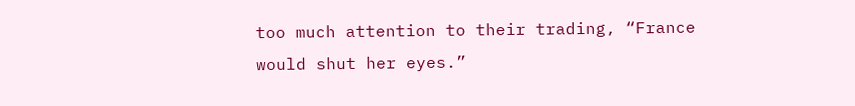too much attention to their trading, “France would shut her eyes.”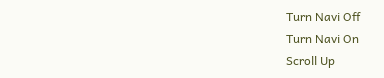Turn Navi Off
Turn Navi On
Scroll Up